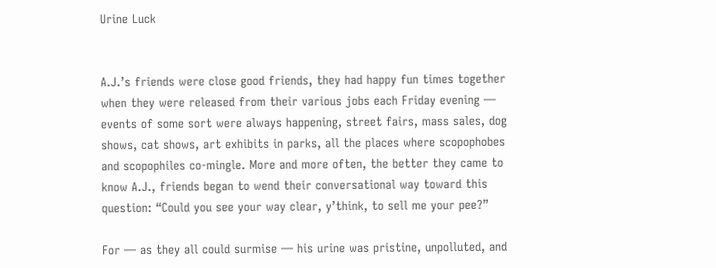Urine Luck


A.J.’s friends were close good friends, they had happy fun times together when they were released from their various jobs each Friday evening — events of some sort were always happening, street fairs, mass sales, dog shows, cat shows, art exhibits in parks, all the places where scopophobes and scopophiles co-mingle. More and more often, the better they came to know A.J., friends began to wend their conversational way toward this question: “Could you see your way clear, y’think, to sell me your pee?”

For — as they all could surmise — his urine was pristine, unpolluted, and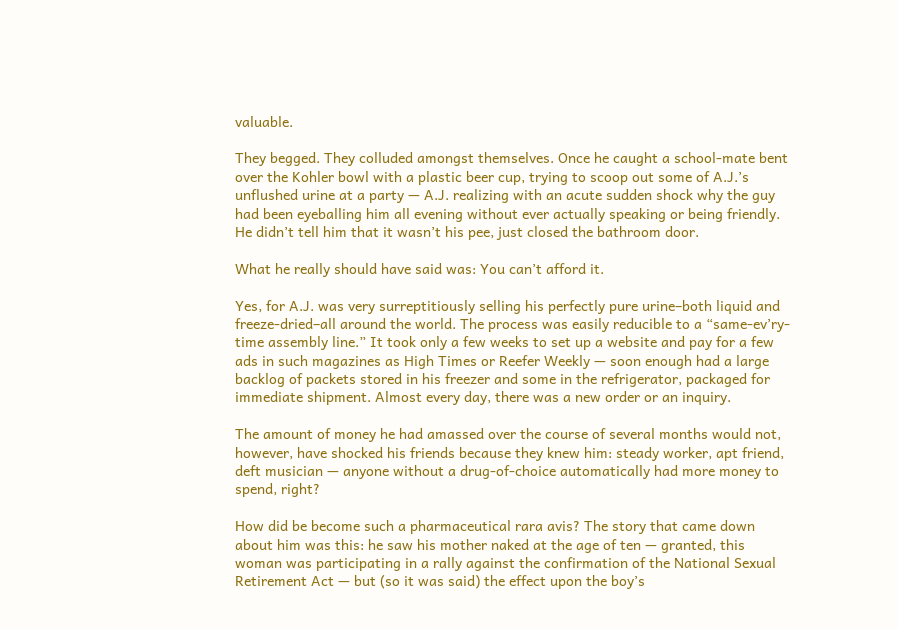valuable.

They begged. They colluded amongst themselves. Once he caught a school-mate bent over the Kohler bowl with a plastic beer cup, trying to scoop out some of A.J.’s unflushed urine at a party — A.J. realizing with an acute sudden shock why the guy had been eyeballing him all evening without ever actually speaking or being friendly. He didn’t tell him that it wasn’t his pee, just closed the bathroom door.

What he really should have said was: You can’t afford it.

Yes, for A.J. was very surreptitiously selling his perfectly pure urine–both liquid and freeze-dried–all around the world. The process was easily reducible to a “same-ev’ry-time assembly line.” It took only a few weeks to set up a website and pay for a few ads in such magazines as High Times or Reefer Weekly — soon enough had a large backlog of packets stored in his freezer and some in the refrigerator, packaged for immediate shipment. Almost every day, there was a new order or an inquiry.

The amount of money he had amassed over the course of several months would not, however, have shocked his friends because they knew him: steady worker, apt friend, deft musician — anyone without a drug-of-choice automatically had more money to spend, right?

How did be become such a pharmaceutical rara avis? The story that came down about him was this: he saw his mother naked at the age of ten — granted, this woman was participating in a rally against the confirmation of the National Sexual Retirement Act — but (so it was said) the effect upon the boy’s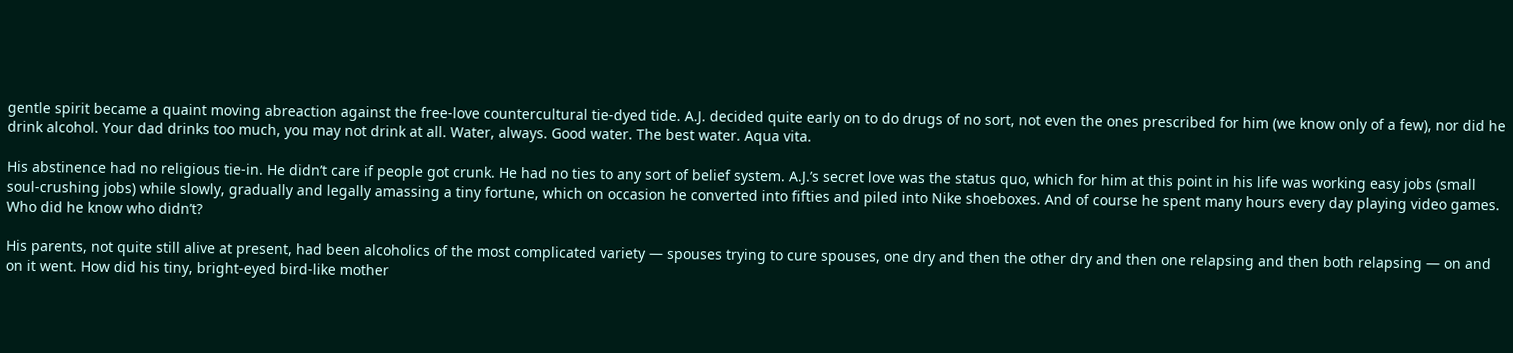gentle spirit became a quaint moving abreaction against the free-love countercultural tie-dyed tide. A.J. decided quite early on to do drugs of no sort, not even the ones prescribed for him (we know only of a few), nor did he drink alcohol. Your dad drinks too much, you may not drink at all. Water, always. Good water. The best water. Aqua vita.

His abstinence had no religious tie-in. He didn’t care if people got crunk. He had no ties to any sort of belief system. A.J.’s secret love was the status quo, which for him at this point in his life was working easy jobs (small soul-crushing jobs) while slowly, gradually and legally amassing a tiny fortune, which on occasion he converted into fifties and piled into Nike shoeboxes. And of course he spent many hours every day playing video games. Who did he know who didn’t?

His parents, not quite still alive at present, had been alcoholics of the most complicated variety — spouses trying to cure spouses, one dry and then the other dry and then one relapsing and then both relapsing — on and on it went. How did his tiny, bright-eyed bird-like mother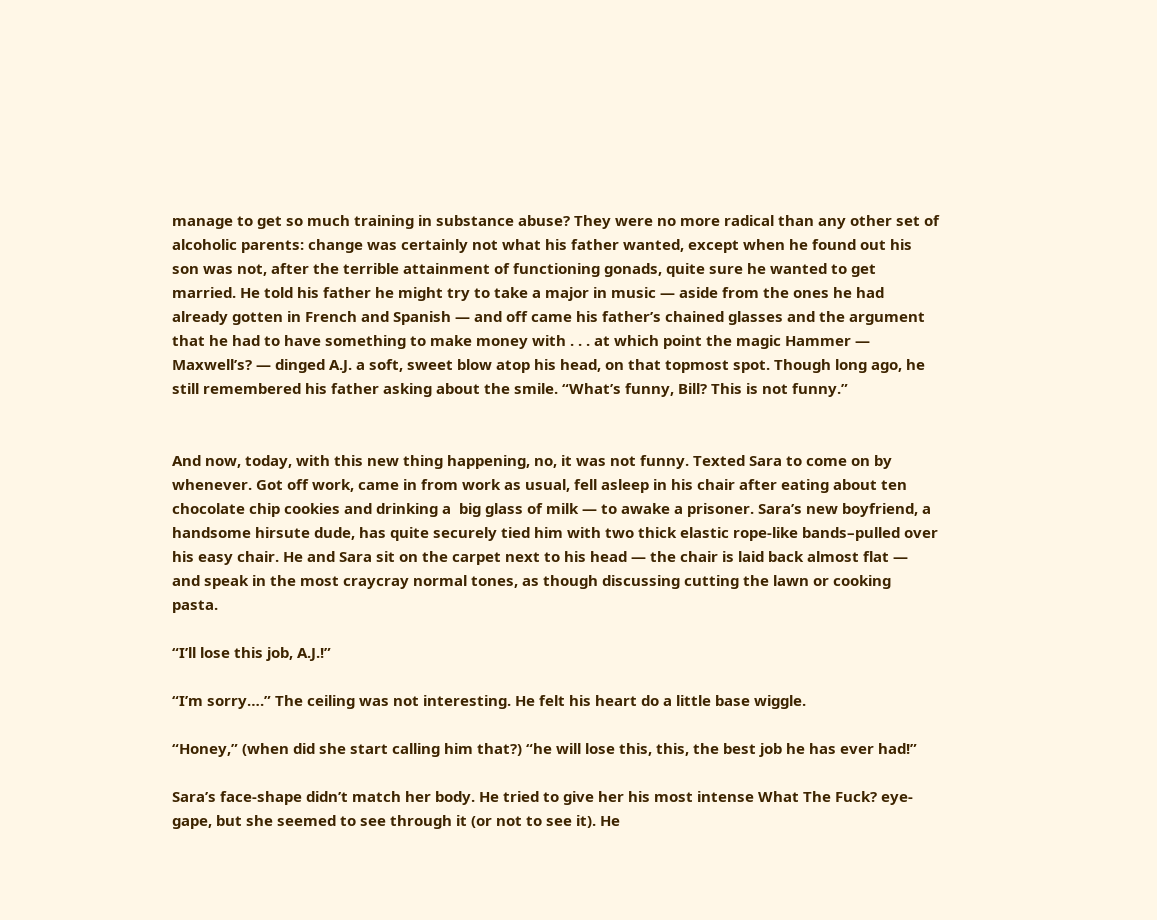manage to get so much training in substance abuse? They were no more radical than any other set of alcoholic parents: change was certainly not what his father wanted, except when he found out his son was not, after the terrible attainment of functioning gonads, quite sure he wanted to get married. He told his father he might try to take a major in music — aside from the ones he had already gotten in French and Spanish — and off came his father’s chained glasses and the argument that he had to have something to make money with . . . at which point the magic Hammer — Maxwell’s? — dinged A.J. a soft, sweet blow atop his head, on that topmost spot. Though long ago, he still remembered his father asking about the smile. “What’s funny, Bill? This is not funny.”


And now, today, with this new thing happening, no, it was not funny. Texted Sara to come on by whenever. Got off work, came in from work as usual, fell asleep in his chair after eating about ten chocolate chip cookies and drinking a  big glass of milk — to awake a prisoner. Sara’s new boyfriend, a handsome hirsute dude, has quite securely tied him with two thick elastic rope-like bands–pulled over  his easy chair. He and Sara sit on the carpet next to his head — the chair is laid back almost flat — and speak in the most craycray normal tones, as though discussing cutting the lawn or cooking pasta.

“I’ll lose this job, A.J.!”

“I’m sorry….” The ceiling was not interesting. He felt his heart do a little base wiggle.

“Honey,” (when did she start calling him that?) “he will lose this, this, the best job he has ever had!”

Sara’s face-shape didn’t match her body. He tried to give her his most intense What The Fuck? eye-gape, but she seemed to see through it (or not to see it). He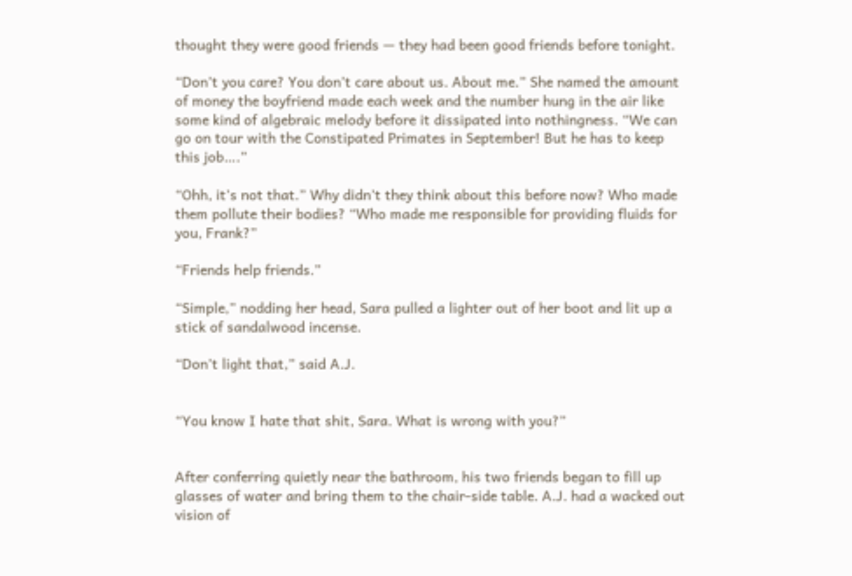thought they were good friends — they had been good friends before tonight.

“Don’t you care? You don’t care about us. About me.” She named the amount of money the boyfriend made each week and the number hung in the air like some kind of algebraic melody before it dissipated into nothingness. “We can go on tour with the Constipated Primates in September! But he has to keep this job….”

“Ohh, it’s not that.” Why didn’t they think about this before now? Who made them pollute their bodies? “Who made me responsible for providing fluids for you, Frank?”

“Friends help friends.”

“Simple,” nodding her head, Sara pulled a lighter out of her boot and lit up a stick of sandalwood incense.

“Don’t light that,” said A.J.


“You know I hate that shit, Sara. What is wrong with you?”


After conferring quietly near the bathroom, his two friends began to fill up glasses of water and bring them to the chair-side table. A.J. had a wacked out vision of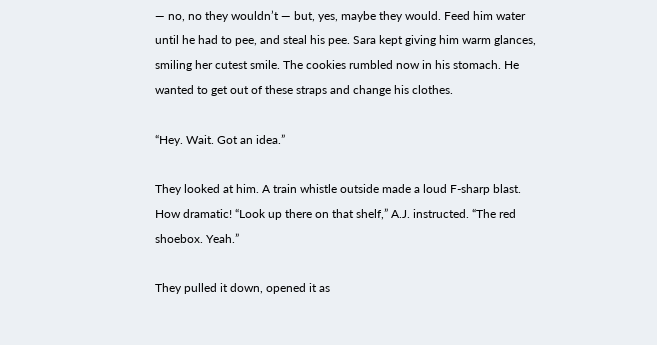— no, no they wouldn’t — but, yes, maybe they would. Feed him water until he had to pee, and steal his pee. Sara kept giving him warm glances, smiling her cutest smile. The cookies rumbled now in his stomach. He wanted to get out of these straps and change his clothes.

“Hey. Wait. Got an idea.”

They looked at him. A train whistle outside made a loud F-sharp blast. How dramatic! “Look up there on that shelf,” A.J. instructed. “The red shoebox. Yeah.”

They pulled it down, opened it as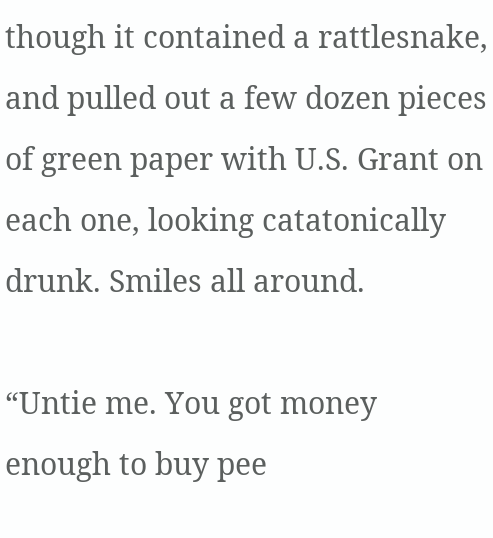though it contained a rattlesnake, and pulled out a few dozen pieces of green paper with U.S. Grant on each one, looking catatonically drunk. Smiles all around.

“Untie me. You got money enough to buy pee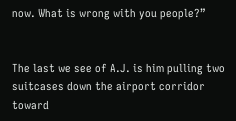now. What is wrong with you people?”


The last we see of A.J. is him pulling two suitcases down the airport corridor toward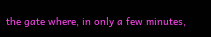the gate where, in only a few minutes,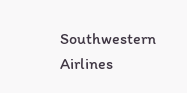Southwestern Airlines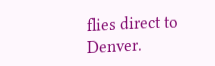flies direct to Denver.